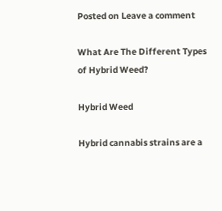Posted on Leave a comment

What Are The Different Types of Hybrid Weed?

Hybrid Weed

Hybrid cannabis strains are a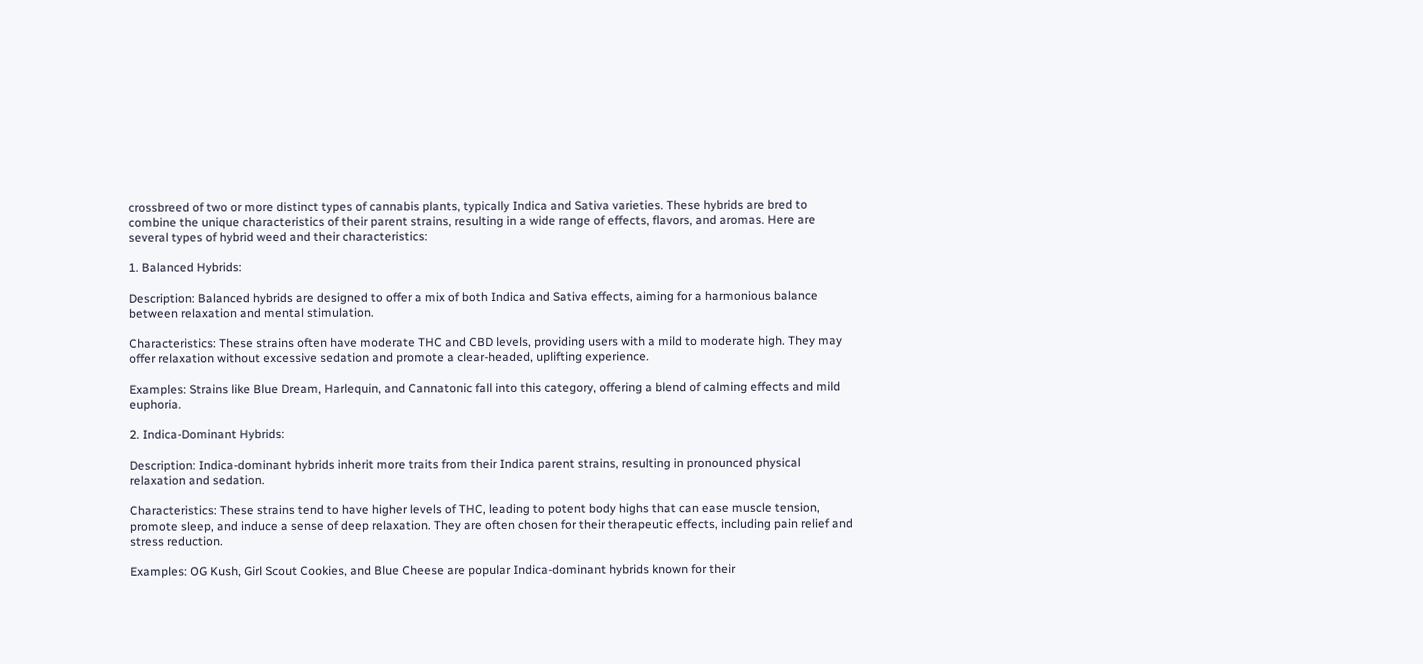crossbreed of two or more distinct types of cannabis plants, typically Indica and Sativa varieties. These hybrids are bred to combine the unique characteristics of their parent strains, resulting in a wide range of effects, flavors, and aromas. Here are several types of hybrid weed and their characteristics:

1. Balanced Hybrids:

Description: Balanced hybrids are designed to offer a mix of both Indica and Sativa effects, aiming for a harmonious balance between relaxation and mental stimulation.

Characteristics: These strains often have moderate THC and CBD levels, providing users with a mild to moderate high. They may offer relaxation without excessive sedation and promote a clear-headed, uplifting experience.

Examples: Strains like Blue Dream, Harlequin, and Cannatonic fall into this category, offering a blend of calming effects and mild euphoria.

2. Indica-Dominant Hybrids:

Description: Indica-dominant hybrids inherit more traits from their Indica parent strains, resulting in pronounced physical relaxation and sedation.

Characteristics: These strains tend to have higher levels of THC, leading to potent body highs that can ease muscle tension, promote sleep, and induce a sense of deep relaxation. They are often chosen for their therapeutic effects, including pain relief and stress reduction.

Examples: OG Kush, Girl Scout Cookies, and Blue Cheese are popular Indica-dominant hybrids known for their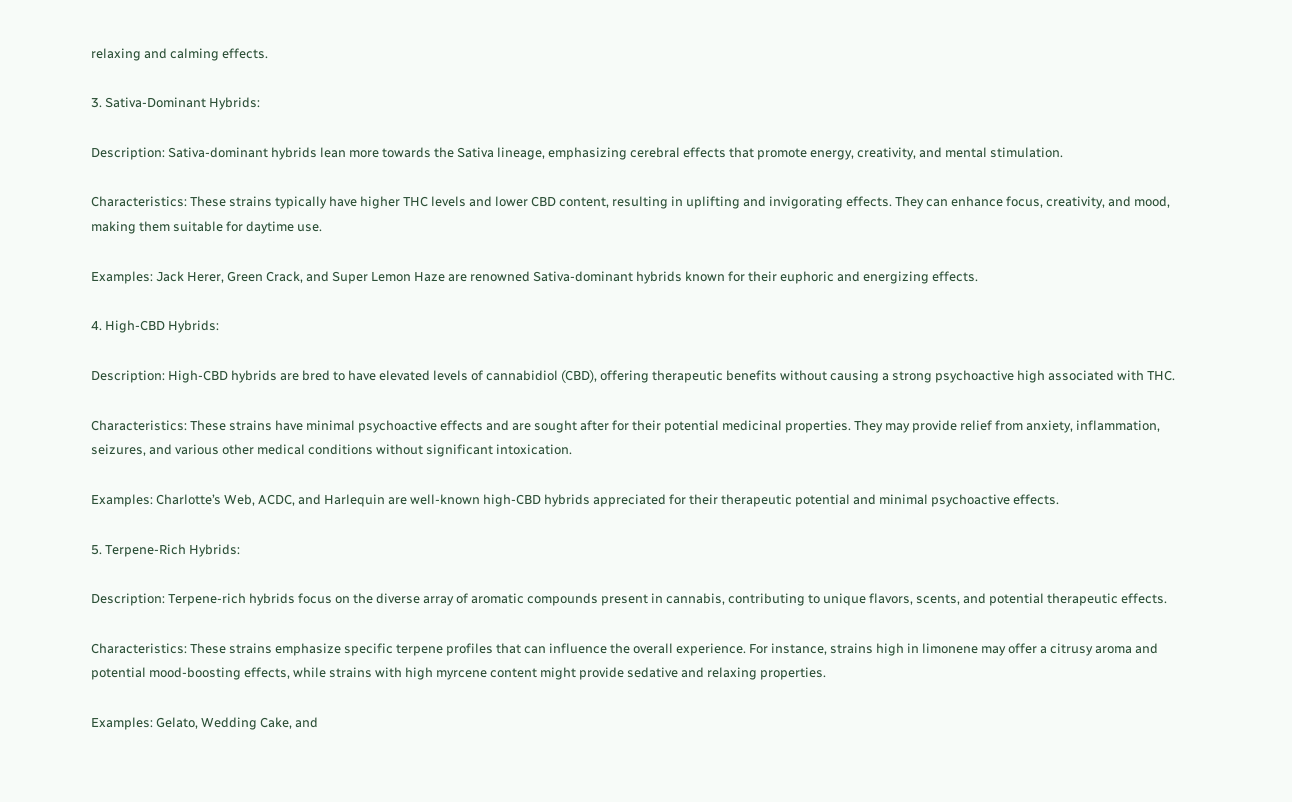relaxing and calming effects.

3. Sativa-Dominant Hybrids:

Description: Sativa-dominant hybrids lean more towards the Sativa lineage, emphasizing cerebral effects that promote energy, creativity, and mental stimulation.

Characteristics: These strains typically have higher THC levels and lower CBD content, resulting in uplifting and invigorating effects. They can enhance focus, creativity, and mood, making them suitable for daytime use.

Examples: Jack Herer, Green Crack, and Super Lemon Haze are renowned Sativa-dominant hybrids known for their euphoric and energizing effects.

4. High-CBD Hybrids:

Description: High-CBD hybrids are bred to have elevated levels of cannabidiol (CBD), offering therapeutic benefits without causing a strong psychoactive high associated with THC.

Characteristics: These strains have minimal psychoactive effects and are sought after for their potential medicinal properties. They may provide relief from anxiety, inflammation, seizures, and various other medical conditions without significant intoxication.

Examples: Charlotte’s Web, ACDC, and Harlequin are well-known high-CBD hybrids appreciated for their therapeutic potential and minimal psychoactive effects.

5. Terpene-Rich Hybrids:

Description: Terpene-rich hybrids focus on the diverse array of aromatic compounds present in cannabis, contributing to unique flavors, scents, and potential therapeutic effects.

Characteristics: These strains emphasize specific terpene profiles that can influence the overall experience. For instance, strains high in limonene may offer a citrusy aroma and potential mood-boosting effects, while strains with high myrcene content might provide sedative and relaxing properties.

Examples: Gelato, Wedding Cake, and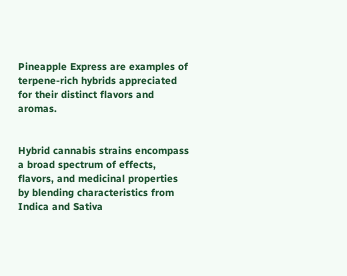Pineapple Express are examples of terpene-rich hybrids appreciated for their distinct flavors and aromas.


Hybrid cannabis strains encompass a broad spectrum of effects, flavors, and medicinal properties by blending characteristics from Indica and Sativa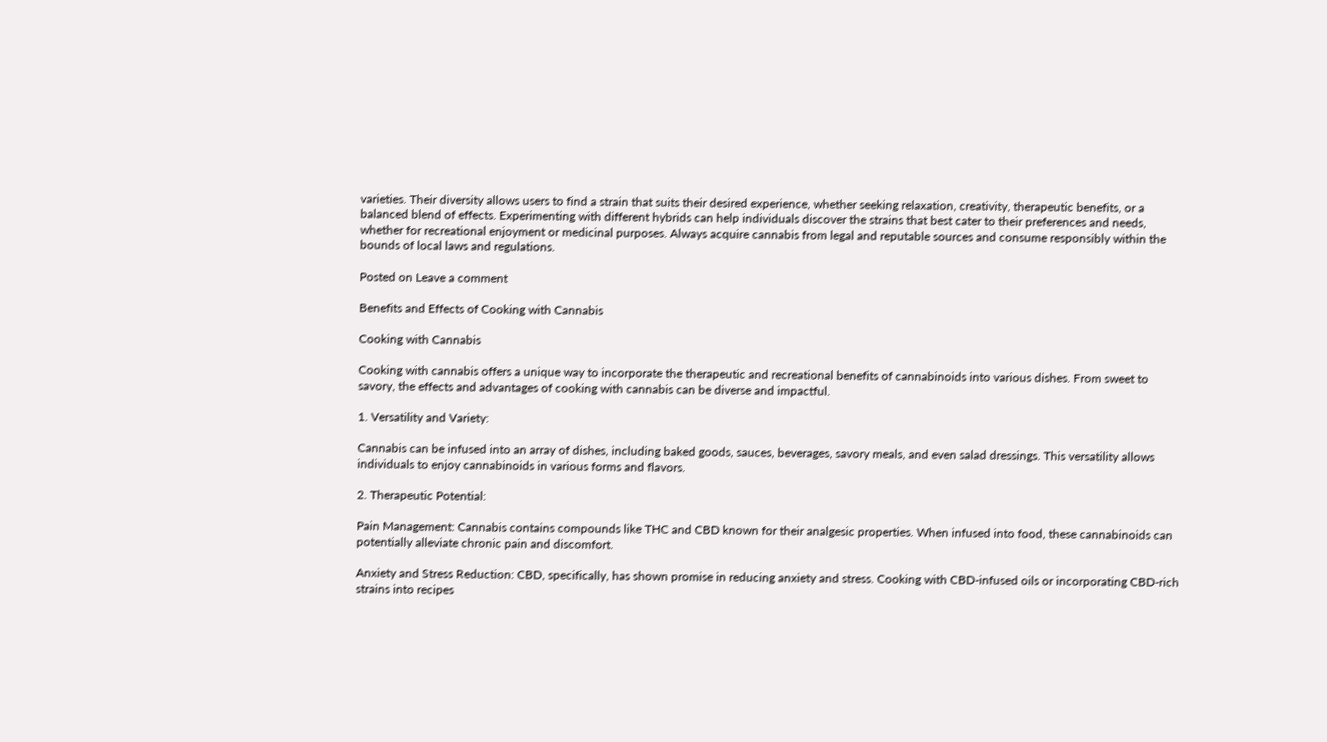varieties. Their diversity allows users to find a strain that suits their desired experience, whether seeking relaxation, creativity, therapeutic benefits, or a balanced blend of effects. Experimenting with different hybrids can help individuals discover the strains that best cater to their preferences and needs, whether for recreational enjoyment or medicinal purposes. Always acquire cannabis from legal and reputable sources and consume responsibly within the bounds of local laws and regulations.

Posted on Leave a comment

Benefits and Effects of Cooking with Cannabis

Cooking with Cannabis

Cooking with cannabis offers a unique way to incorporate the therapeutic and recreational benefits of cannabinoids into various dishes. From sweet to savory, the effects and advantages of cooking with cannabis can be diverse and impactful.

1. Versatility and Variety:

Cannabis can be infused into an array of dishes, including baked goods, sauces, beverages, savory meals, and even salad dressings. This versatility allows individuals to enjoy cannabinoids in various forms and flavors.

2. Therapeutic Potential:

Pain Management: Cannabis contains compounds like THC and CBD known for their analgesic properties. When infused into food, these cannabinoids can potentially alleviate chronic pain and discomfort.

Anxiety and Stress Reduction: CBD, specifically, has shown promise in reducing anxiety and stress. Cooking with CBD-infused oils or incorporating CBD-rich strains into recipes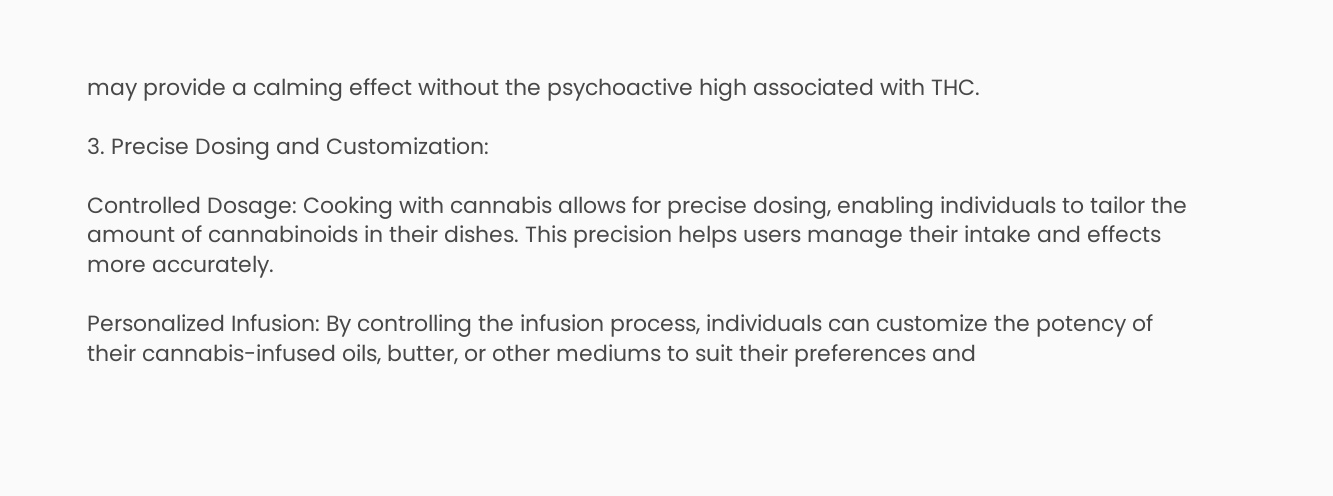may provide a calming effect without the psychoactive high associated with THC.

3. Precise Dosing and Customization:

Controlled Dosage: Cooking with cannabis allows for precise dosing, enabling individuals to tailor the amount of cannabinoids in their dishes. This precision helps users manage their intake and effects more accurately.

Personalized Infusion: By controlling the infusion process, individuals can customize the potency of their cannabis-infused oils, butter, or other mediums to suit their preferences and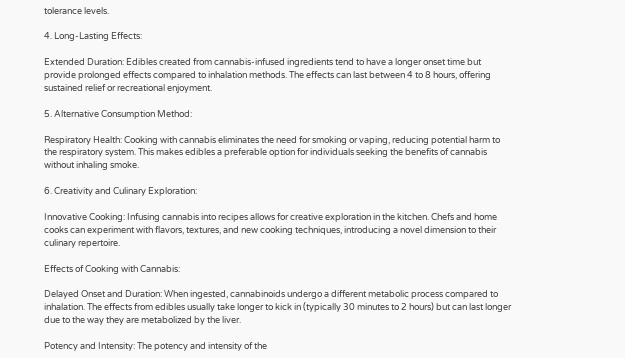tolerance levels.

4. Long-Lasting Effects:

Extended Duration: Edibles created from cannabis-infused ingredients tend to have a longer onset time but provide prolonged effects compared to inhalation methods. The effects can last between 4 to 8 hours, offering sustained relief or recreational enjoyment.

5. Alternative Consumption Method:

Respiratory Health: Cooking with cannabis eliminates the need for smoking or vaping, reducing potential harm to the respiratory system. This makes edibles a preferable option for individuals seeking the benefits of cannabis without inhaling smoke.

6. Creativity and Culinary Exploration:

Innovative Cooking: Infusing cannabis into recipes allows for creative exploration in the kitchen. Chefs and home cooks can experiment with flavors, textures, and new cooking techniques, introducing a novel dimension to their culinary repertoire.

Effects of Cooking with Cannabis:

Delayed Onset and Duration: When ingested, cannabinoids undergo a different metabolic process compared to inhalation. The effects from edibles usually take longer to kick in (typically 30 minutes to 2 hours) but can last longer due to the way they are metabolized by the liver.

Potency and Intensity: The potency and intensity of the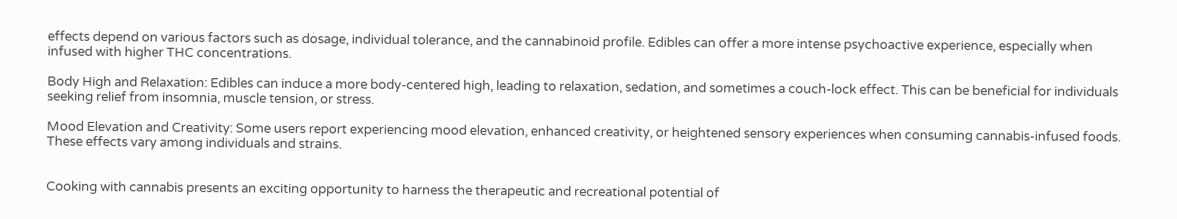effects depend on various factors such as dosage, individual tolerance, and the cannabinoid profile. Edibles can offer a more intense psychoactive experience, especially when infused with higher THC concentrations.

Body High and Relaxation: Edibles can induce a more body-centered high, leading to relaxation, sedation, and sometimes a couch-lock effect. This can be beneficial for individuals seeking relief from insomnia, muscle tension, or stress.

Mood Elevation and Creativity: Some users report experiencing mood elevation, enhanced creativity, or heightened sensory experiences when consuming cannabis-infused foods. These effects vary among individuals and strains.


Cooking with cannabis presents an exciting opportunity to harness the therapeutic and recreational potential of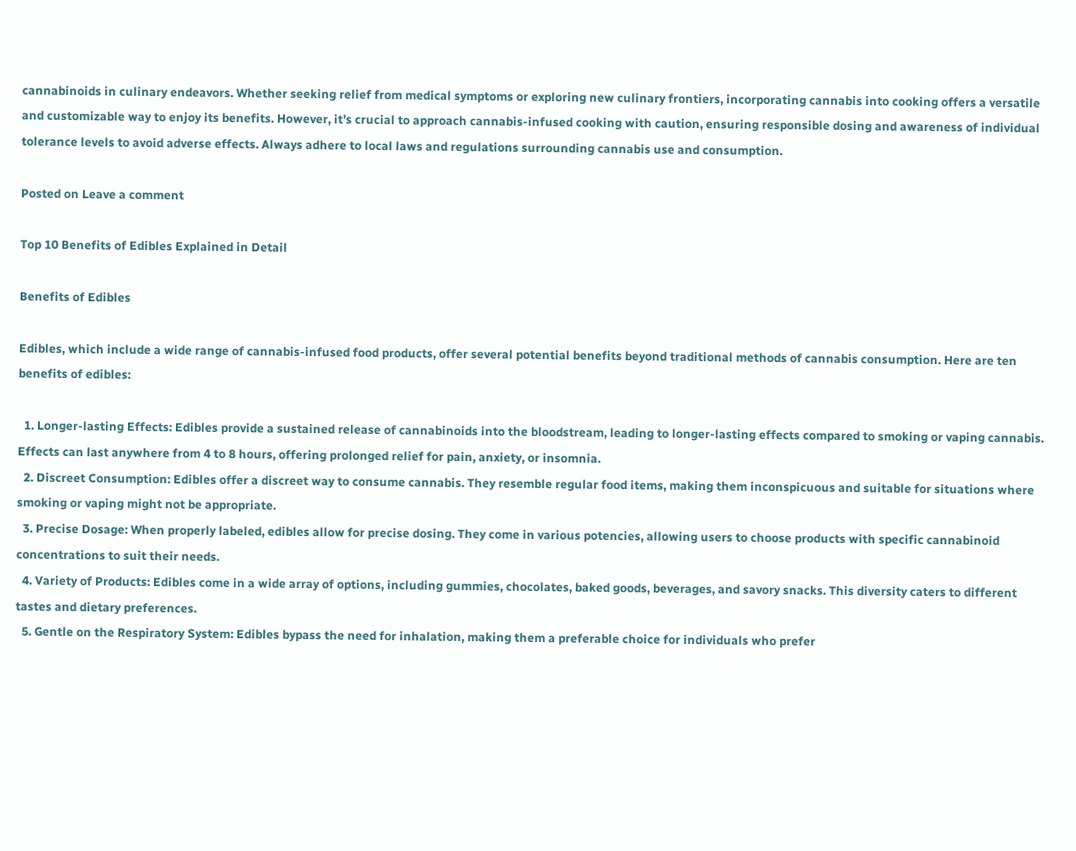cannabinoids in culinary endeavors. Whether seeking relief from medical symptoms or exploring new culinary frontiers, incorporating cannabis into cooking offers a versatile and customizable way to enjoy its benefits. However, it’s crucial to approach cannabis-infused cooking with caution, ensuring responsible dosing and awareness of individual tolerance levels to avoid adverse effects. Always adhere to local laws and regulations surrounding cannabis use and consumption.

Posted on Leave a comment

Top 10 Benefits of Edibles Explained in Detail

Benefits of Edibles

Edibles, which include a wide range of cannabis-infused food products, offer several potential benefits beyond traditional methods of cannabis consumption. Here are ten benefits of edibles:

  1. Longer-lasting Effects: Edibles provide a sustained release of cannabinoids into the bloodstream, leading to longer-lasting effects compared to smoking or vaping cannabis. Effects can last anywhere from 4 to 8 hours, offering prolonged relief for pain, anxiety, or insomnia.
  2. Discreet Consumption: Edibles offer a discreet way to consume cannabis. They resemble regular food items, making them inconspicuous and suitable for situations where smoking or vaping might not be appropriate.
  3. Precise Dosage: When properly labeled, edibles allow for precise dosing. They come in various potencies, allowing users to choose products with specific cannabinoid concentrations to suit their needs.
  4. Variety of Products: Edibles come in a wide array of options, including gummies, chocolates, baked goods, beverages, and savory snacks. This diversity caters to different tastes and dietary preferences.
  5. Gentle on the Respiratory System: Edibles bypass the need for inhalation, making them a preferable choice for individuals who prefer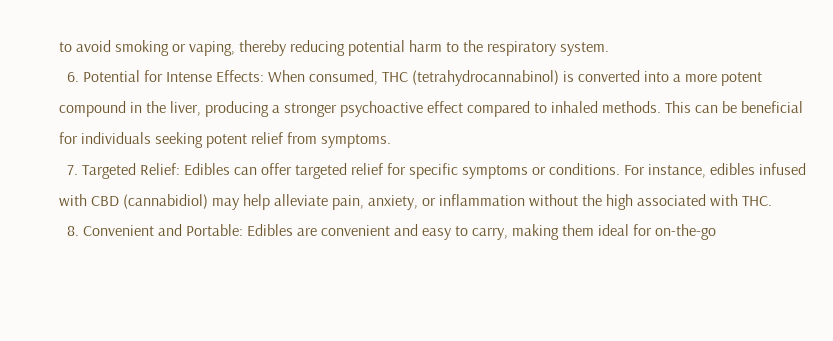to avoid smoking or vaping, thereby reducing potential harm to the respiratory system.
  6. Potential for Intense Effects: When consumed, THC (tetrahydrocannabinol) is converted into a more potent compound in the liver, producing a stronger psychoactive effect compared to inhaled methods. This can be beneficial for individuals seeking potent relief from symptoms.
  7. Targeted Relief: Edibles can offer targeted relief for specific symptoms or conditions. For instance, edibles infused with CBD (cannabidiol) may help alleviate pain, anxiety, or inflammation without the high associated with THC.
  8. Convenient and Portable: Edibles are convenient and easy to carry, making them ideal for on-the-go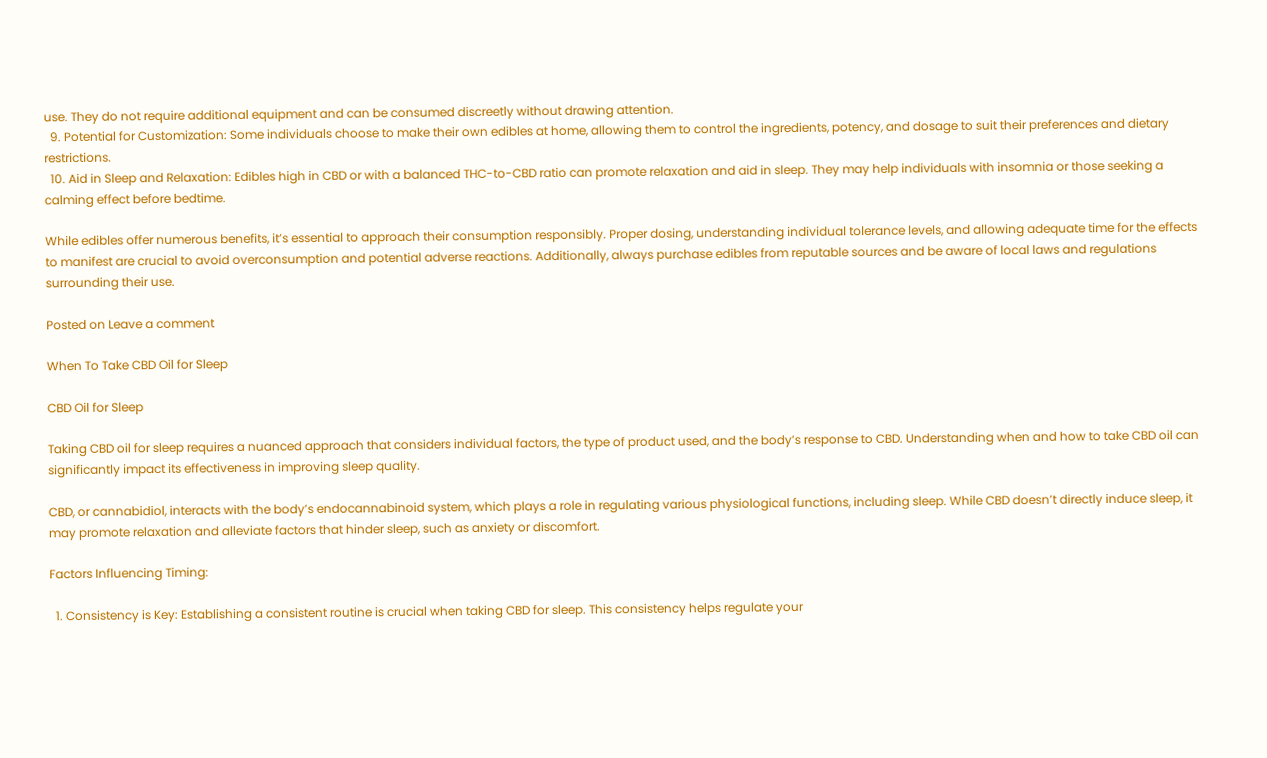use. They do not require additional equipment and can be consumed discreetly without drawing attention.
  9. Potential for Customization: Some individuals choose to make their own edibles at home, allowing them to control the ingredients, potency, and dosage to suit their preferences and dietary restrictions.
  10. Aid in Sleep and Relaxation: Edibles high in CBD or with a balanced THC-to-CBD ratio can promote relaxation and aid in sleep. They may help individuals with insomnia or those seeking a calming effect before bedtime.

While edibles offer numerous benefits, it’s essential to approach their consumption responsibly. Proper dosing, understanding individual tolerance levels, and allowing adequate time for the effects to manifest are crucial to avoid overconsumption and potential adverse reactions. Additionally, always purchase edibles from reputable sources and be aware of local laws and regulations surrounding their use.

Posted on Leave a comment

When To Take CBD Oil for Sleep

CBD Oil for Sleep

Taking CBD oil for sleep requires a nuanced approach that considers individual factors, the type of product used, and the body’s response to CBD. Understanding when and how to take CBD oil can significantly impact its effectiveness in improving sleep quality.

CBD, or cannabidiol, interacts with the body’s endocannabinoid system, which plays a role in regulating various physiological functions, including sleep. While CBD doesn’t directly induce sleep, it may promote relaxation and alleviate factors that hinder sleep, such as anxiety or discomfort.

Factors Influencing Timing:

  1. Consistency is Key: Establishing a consistent routine is crucial when taking CBD for sleep. This consistency helps regulate your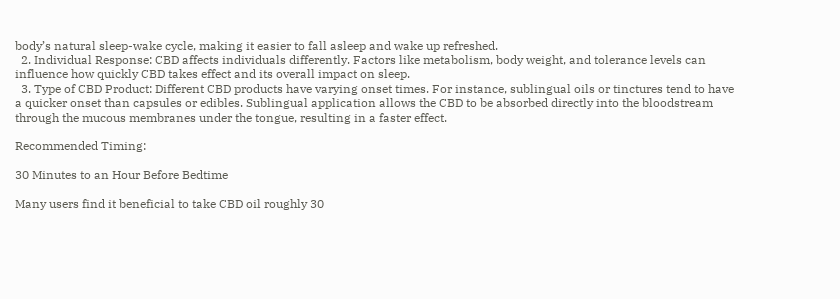body’s natural sleep-wake cycle, making it easier to fall asleep and wake up refreshed.
  2. Individual Response: CBD affects individuals differently. Factors like metabolism, body weight, and tolerance levels can influence how quickly CBD takes effect and its overall impact on sleep.
  3. Type of CBD Product: Different CBD products have varying onset times. For instance, sublingual oils or tinctures tend to have a quicker onset than capsules or edibles. Sublingual application allows the CBD to be absorbed directly into the bloodstream through the mucous membranes under the tongue, resulting in a faster effect.

Recommended Timing:

30 Minutes to an Hour Before Bedtime

Many users find it beneficial to take CBD oil roughly 30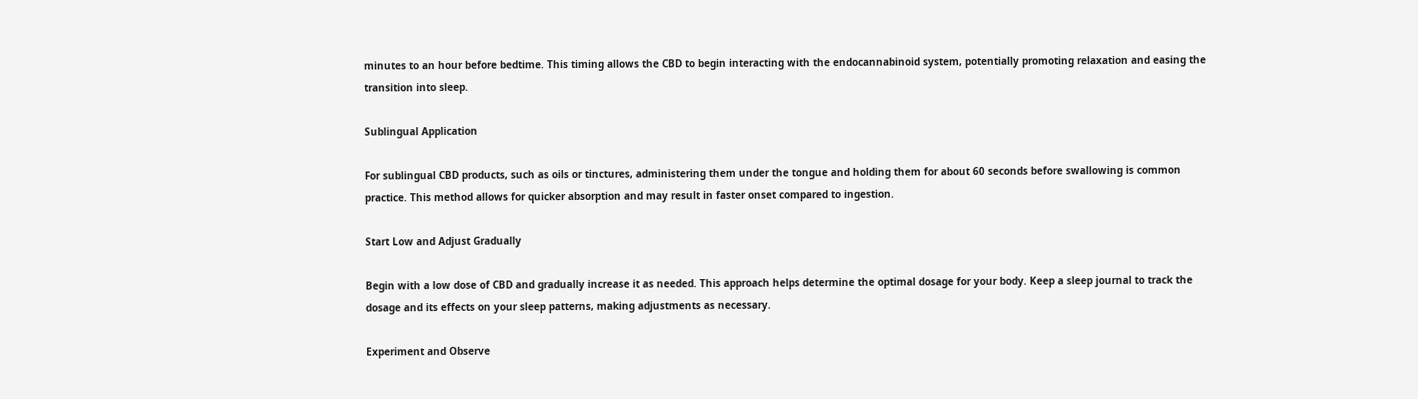minutes to an hour before bedtime. This timing allows the CBD to begin interacting with the endocannabinoid system, potentially promoting relaxation and easing the transition into sleep.

Sublingual Application

For sublingual CBD products, such as oils or tinctures, administering them under the tongue and holding them for about 60 seconds before swallowing is common practice. This method allows for quicker absorption and may result in faster onset compared to ingestion.

Start Low and Adjust Gradually

Begin with a low dose of CBD and gradually increase it as needed. This approach helps determine the optimal dosage for your body. Keep a sleep journal to track the dosage and its effects on your sleep patterns, making adjustments as necessary.

Experiment and Observe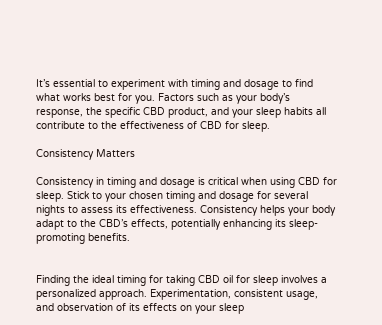It’s essential to experiment with timing and dosage to find what works best for you. Factors such as your body’s response, the specific CBD product, and your sleep habits all contribute to the effectiveness of CBD for sleep.

Consistency Matters

Consistency in timing and dosage is critical when using CBD for sleep. Stick to your chosen timing and dosage for several nights to assess its effectiveness. Consistency helps your body adapt to the CBD’s effects, potentially enhancing its sleep-promoting benefits.


Finding the ideal timing for taking CBD oil for sleep involves a personalized approach. Experimentation, consistent usage, and observation of its effects on your sleep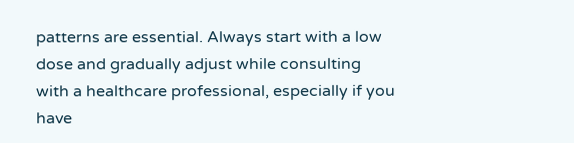patterns are essential. Always start with a low dose and gradually adjust while consulting with a healthcare professional, especially if you have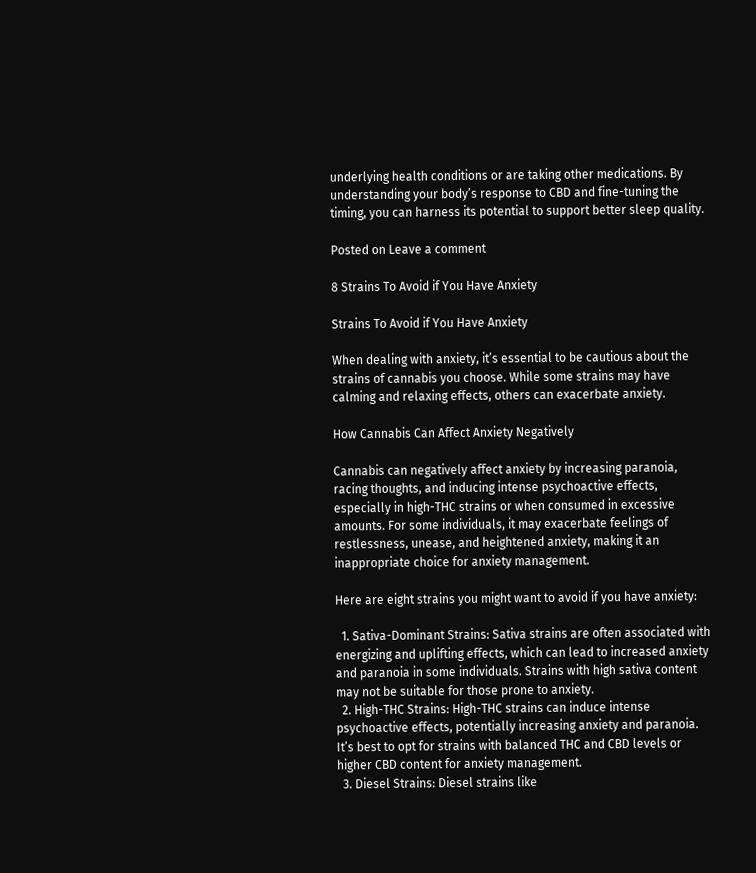underlying health conditions or are taking other medications. By understanding your body’s response to CBD and fine-tuning the timing, you can harness its potential to support better sleep quality.

Posted on Leave a comment

8 Strains To Avoid if You Have Anxiety

Strains To Avoid if You Have Anxiety

When dealing with anxiety, it’s essential to be cautious about the strains of cannabis you choose. While some strains may have calming and relaxing effects, others can exacerbate anxiety.

How Cannabis Can Affect Anxiety Negatively

Cannabis can negatively affect anxiety by increasing paranoia, racing thoughts, and inducing intense psychoactive effects, especially in high-THC strains or when consumed in excessive amounts. For some individuals, it may exacerbate feelings of restlessness, unease, and heightened anxiety, making it an inappropriate choice for anxiety management.

Here are eight strains you might want to avoid if you have anxiety:

  1. Sativa-Dominant Strains: Sativa strains are often associated with energizing and uplifting effects, which can lead to increased anxiety and paranoia in some individuals. Strains with high sativa content may not be suitable for those prone to anxiety.
  2. High-THC Strains: High-THC strains can induce intense psychoactive effects, potentially increasing anxiety and paranoia. It’s best to opt for strains with balanced THC and CBD levels or higher CBD content for anxiety management.
  3. Diesel Strains: Diesel strains like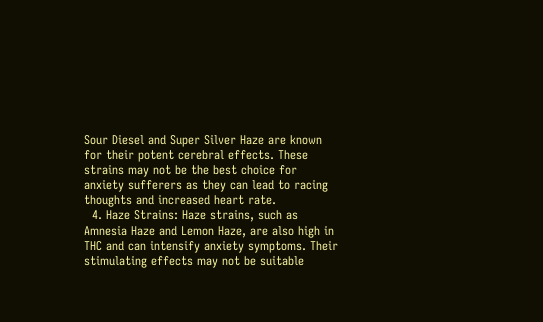Sour Diesel and Super Silver Haze are known for their potent cerebral effects. These strains may not be the best choice for anxiety sufferers as they can lead to racing thoughts and increased heart rate.
  4. Haze Strains: Haze strains, such as Amnesia Haze and Lemon Haze, are also high in THC and can intensify anxiety symptoms. Their stimulating effects may not be suitable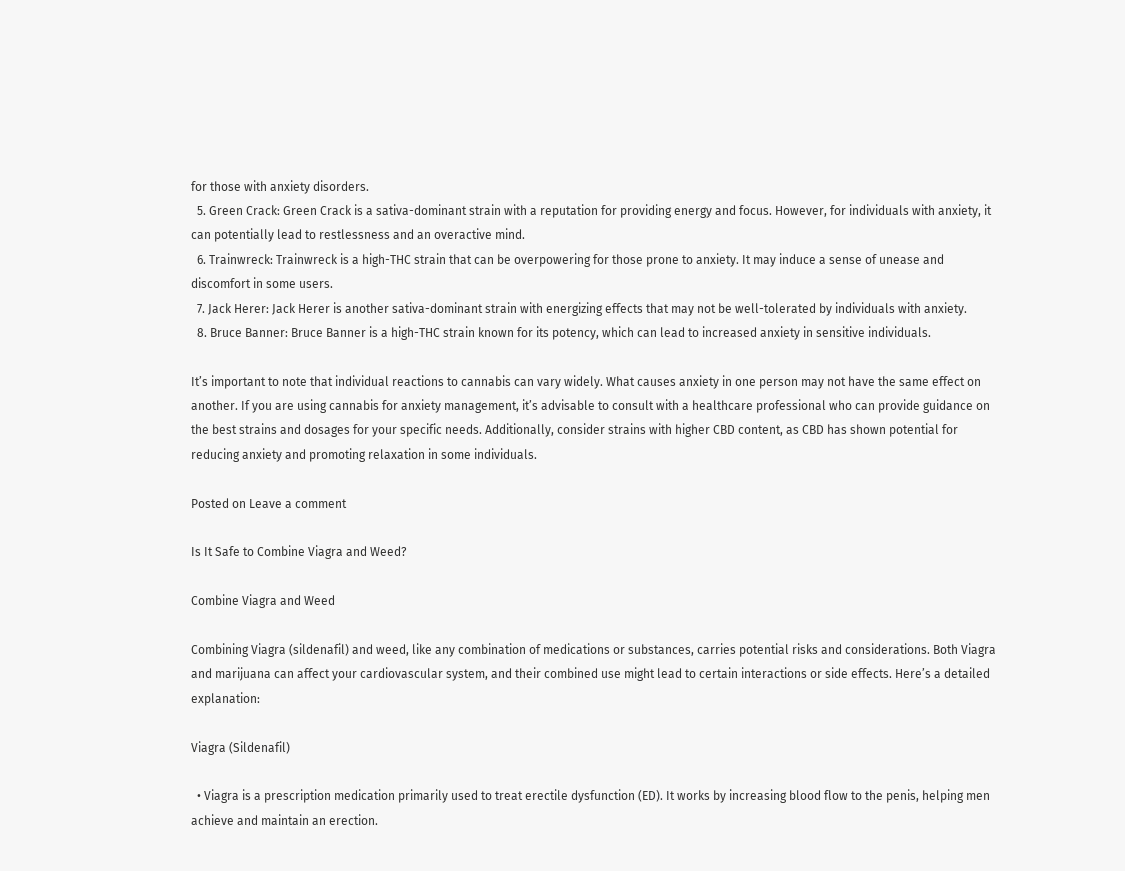for those with anxiety disorders.
  5. Green Crack: Green Crack is a sativa-dominant strain with a reputation for providing energy and focus. However, for individuals with anxiety, it can potentially lead to restlessness and an overactive mind.
  6. Trainwreck: Trainwreck is a high-THC strain that can be overpowering for those prone to anxiety. It may induce a sense of unease and discomfort in some users.
  7. Jack Herer: Jack Herer is another sativa-dominant strain with energizing effects that may not be well-tolerated by individuals with anxiety.
  8. Bruce Banner: Bruce Banner is a high-THC strain known for its potency, which can lead to increased anxiety in sensitive individuals.

It’s important to note that individual reactions to cannabis can vary widely. What causes anxiety in one person may not have the same effect on another. If you are using cannabis for anxiety management, it’s advisable to consult with a healthcare professional who can provide guidance on the best strains and dosages for your specific needs. Additionally, consider strains with higher CBD content, as CBD has shown potential for reducing anxiety and promoting relaxation in some individuals.

Posted on Leave a comment

Is It Safe to Combine Viagra and Weed?

Combine Viagra and Weed

Combining Viagra (sildenafil) and weed, like any combination of medications or substances, carries potential risks and considerations. Both Viagra and marijuana can affect your cardiovascular system, and their combined use might lead to certain interactions or side effects. Here’s a detailed explanation:

Viagra (Sildenafil)

  • Viagra is a prescription medication primarily used to treat erectile dysfunction (ED). It works by increasing blood flow to the penis, helping men achieve and maintain an erection.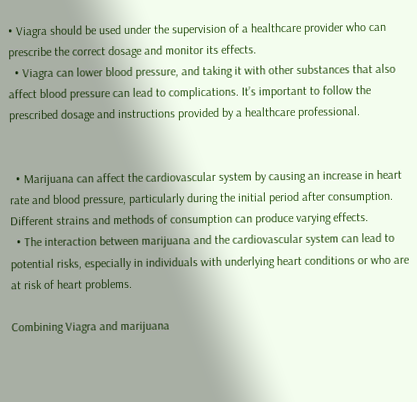• Viagra should be used under the supervision of a healthcare provider who can prescribe the correct dosage and monitor its effects.
  • Viagra can lower blood pressure, and taking it with other substances that also affect blood pressure can lead to complications. It’s important to follow the prescribed dosage and instructions provided by a healthcare professional.


  • Marijuana can affect the cardiovascular system by causing an increase in heart rate and blood pressure, particularly during the initial period after consumption. Different strains and methods of consumption can produce varying effects.
  • The interaction between marijuana and the cardiovascular system can lead to potential risks, especially in individuals with underlying heart conditions or who are at risk of heart problems.

Combining Viagra and marijuana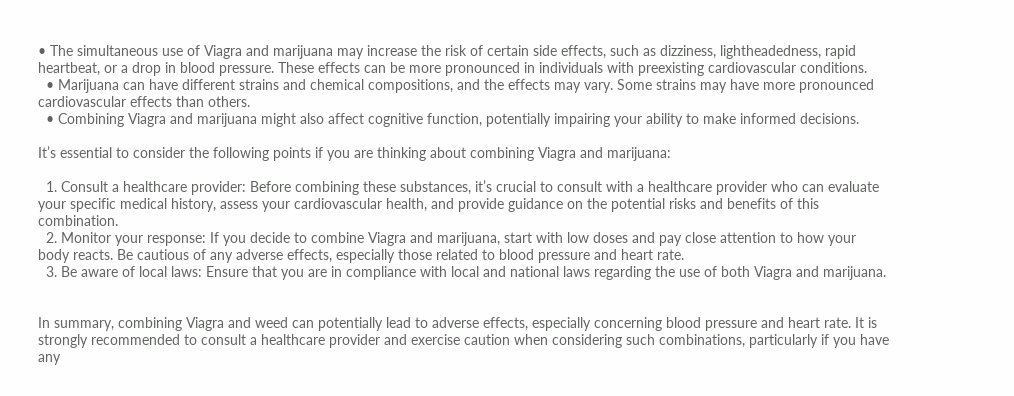• The simultaneous use of Viagra and marijuana may increase the risk of certain side effects, such as dizziness, lightheadedness, rapid heartbeat, or a drop in blood pressure. These effects can be more pronounced in individuals with preexisting cardiovascular conditions.
  • Marijuana can have different strains and chemical compositions, and the effects may vary. Some strains may have more pronounced cardiovascular effects than others.
  • Combining Viagra and marijuana might also affect cognitive function, potentially impairing your ability to make informed decisions.

It’s essential to consider the following points if you are thinking about combining Viagra and marijuana:

  1. Consult a healthcare provider: Before combining these substances, it’s crucial to consult with a healthcare provider who can evaluate your specific medical history, assess your cardiovascular health, and provide guidance on the potential risks and benefits of this combination.
  2. Monitor your response: If you decide to combine Viagra and marijuana, start with low doses and pay close attention to how your body reacts. Be cautious of any adverse effects, especially those related to blood pressure and heart rate.
  3. Be aware of local laws: Ensure that you are in compliance with local and national laws regarding the use of both Viagra and marijuana.


In summary, combining Viagra and weed can potentially lead to adverse effects, especially concerning blood pressure and heart rate. It is strongly recommended to consult a healthcare provider and exercise caution when considering such combinations, particularly if you have any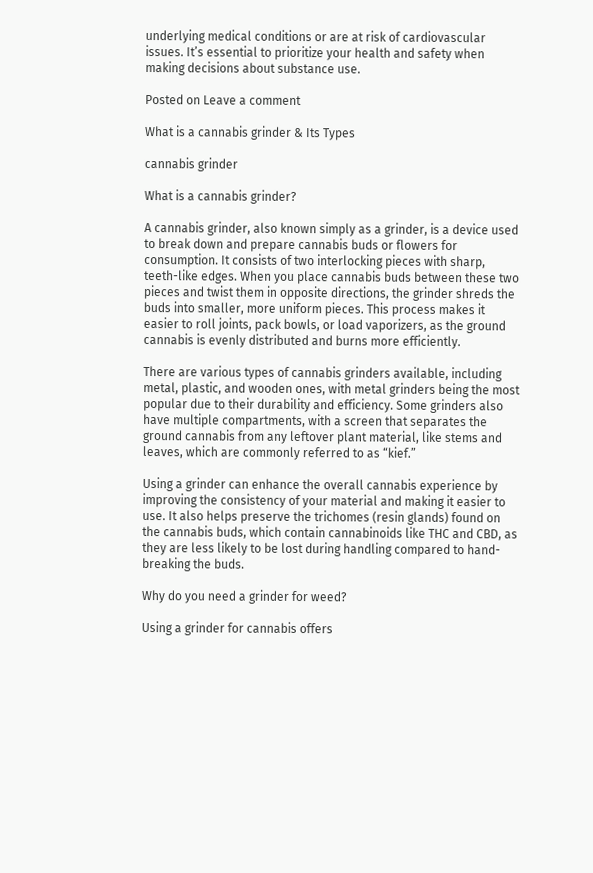underlying medical conditions or are at risk of cardiovascular issues. It’s essential to prioritize your health and safety when making decisions about substance use.

Posted on Leave a comment

What is a cannabis grinder & Its Types

cannabis grinder

What is a cannabis grinder?

A cannabis grinder, also known simply as a grinder, is a device used to break down and prepare cannabis buds or flowers for consumption. It consists of two interlocking pieces with sharp, teeth-like edges. When you place cannabis buds between these two pieces and twist them in opposite directions, the grinder shreds the buds into smaller, more uniform pieces. This process makes it easier to roll joints, pack bowls, or load vaporizers, as the ground cannabis is evenly distributed and burns more efficiently.

There are various types of cannabis grinders available, including metal, plastic, and wooden ones, with metal grinders being the most popular due to their durability and efficiency. Some grinders also have multiple compartments, with a screen that separates the ground cannabis from any leftover plant material, like stems and leaves, which are commonly referred to as “kief.”

Using a grinder can enhance the overall cannabis experience by improving the consistency of your material and making it easier to use. It also helps preserve the trichomes (resin glands) found on the cannabis buds, which contain cannabinoids like THC and CBD, as they are less likely to be lost during handling compared to hand-breaking the buds.

Why do you need a grinder for weed?

Using a grinder for cannabis offers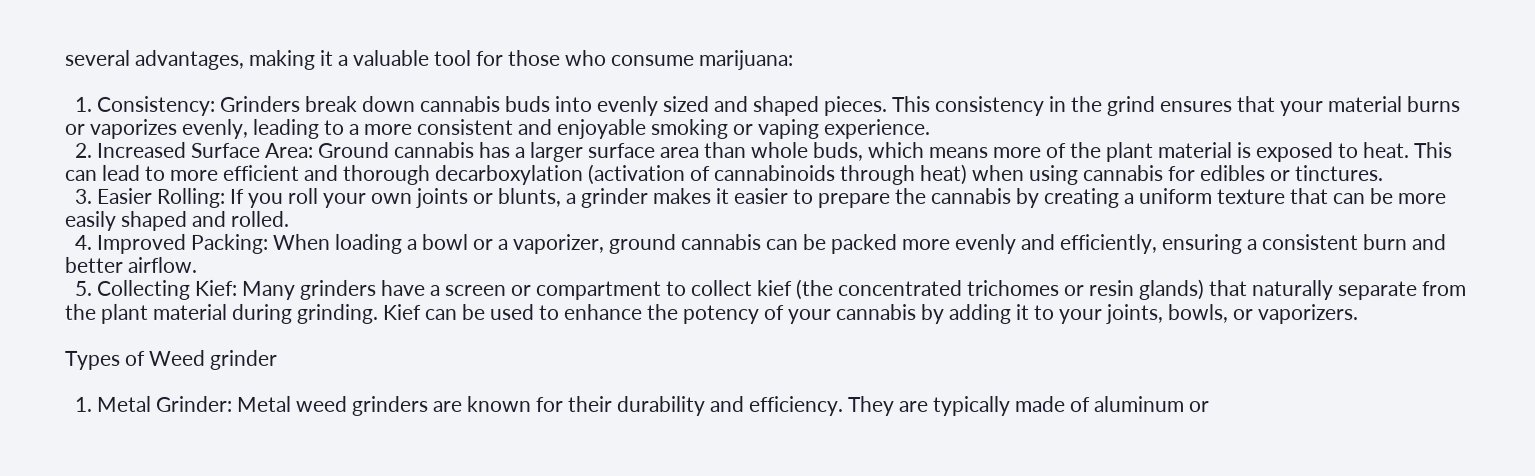several advantages, making it a valuable tool for those who consume marijuana:

  1. Consistency: Grinders break down cannabis buds into evenly sized and shaped pieces. This consistency in the grind ensures that your material burns or vaporizes evenly, leading to a more consistent and enjoyable smoking or vaping experience.
  2. Increased Surface Area: Ground cannabis has a larger surface area than whole buds, which means more of the plant material is exposed to heat. This can lead to more efficient and thorough decarboxylation (activation of cannabinoids through heat) when using cannabis for edibles or tinctures.
  3. Easier Rolling: If you roll your own joints or blunts, a grinder makes it easier to prepare the cannabis by creating a uniform texture that can be more easily shaped and rolled.
  4. Improved Packing: When loading a bowl or a vaporizer, ground cannabis can be packed more evenly and efficiently, ensuring a consistent burn and better airflow.
  5. Collecting Kief: Many grinders have a screen or compartment to collect kief (the concentrated trichomes or resin glands) that naturally separate from the plant material during grinding. Kief can be used to enhance the potency of your cannabis by adding it to your joints, bowls, or vaporizers.

Types of Weed grinder

  1. Metal Grinder: Metal weed grinders are known for their durability and efficiency. They are typically made of aluminum or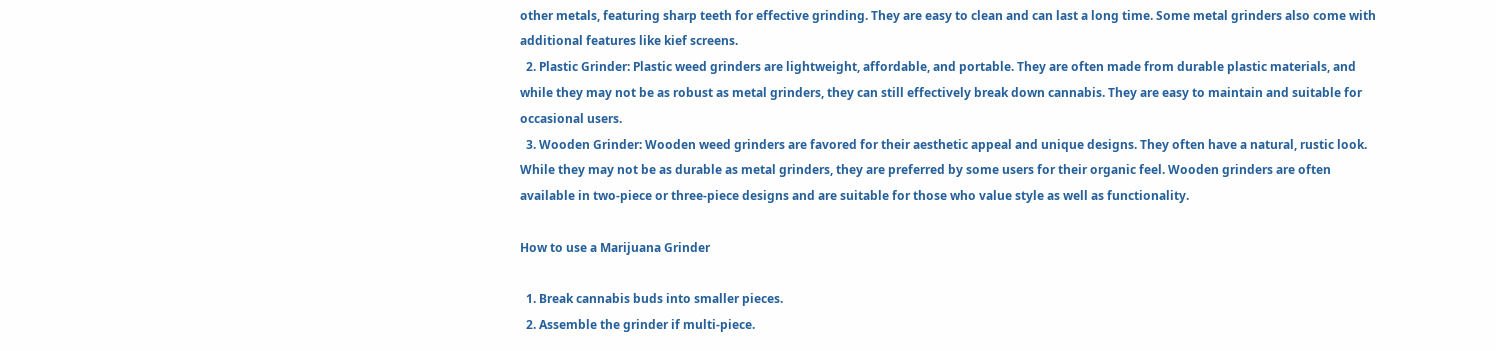other metals, featuring sharp teeth for effective grinding. They are easy to clean and can last a long time. Some metal grinders also come with additional features like kief screens.
  2. Plastic Grinder: Plastic weed grinders are lightweight, affordable, and portable. They are often made from durable plastic materials, and while they may not be as robust as metal grinders, they can still effectively break down cannabis. They are easy to maintain and suitable for occasional users.
  3. Wooden Grinder: Wooden weed grinders are favored for their aesthetic appeal and unique designs. They often have a natural, rustic look. While they may not be as durable as metal grinders, they are preferred by some users for their organic feel. Wooden grinders are often available in two-piece or three-piece designs and are suitable for those who value style as well as functionality.

How to use a Marijuana Grinder

  1. Break cannabis buds into smaller pieces.
  2. Assemble the grinder if multi-piece.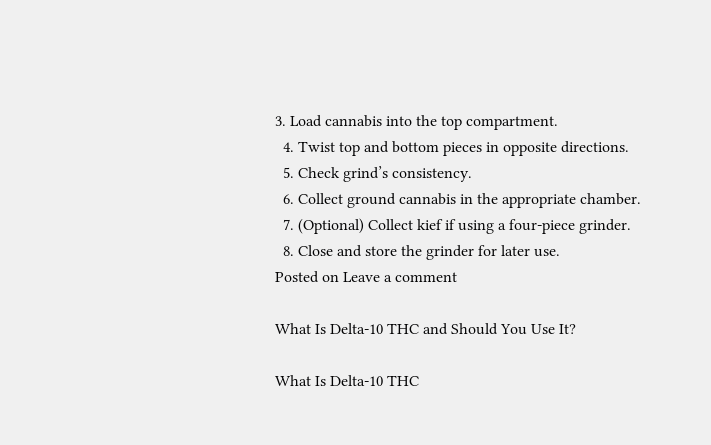3. Load cannabis into the top compartment.
  4. Twist top and bottom pieces in opposite directions.
  5. Check grind’s consistency.
  6. Collect ground cannabis in the appropriate chamber.
  7. (Optional) Collect kief if using a four-piece grinder.
  8. Close and store the grinder for later use.
Posted on Leave a comment

What Is Delta-10 THC and Should You Use It?

What Is Delta-10 THC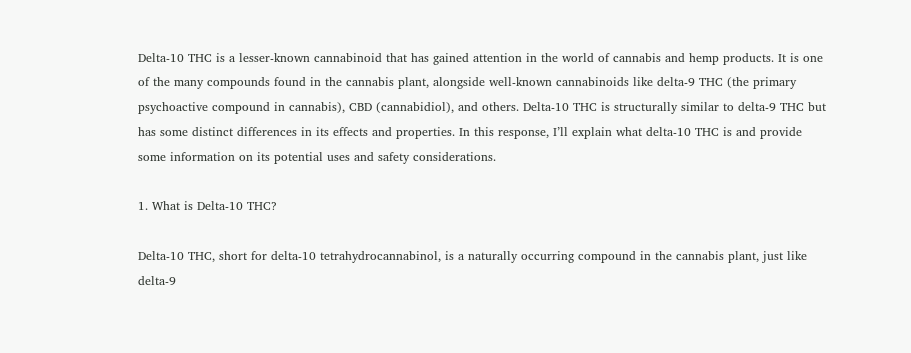Delta-10 THC is a lesser-known cannabinoid that has gained attention in the world of cannabis and hemp products. It is one of the many compounds found in the cannabis plant, alongside well-known cannabinoids like delta-9 THC (the primary psychoactive compound in cannabis), CBD (cannabidiol), and others. Delta-10 THC is structurally similar to delta-9 THC but has some distinct differences in its effects and properties. In this response, I’ll explain what delta-10 THC is and provide some information on its potential uses and safety considerations.

1. What is Delta-10 THC?

Delta-10 THC, short for delta-10 tetrahydrocannabinol, is a naturally occurring compound in the cannabis plant, just like delta-9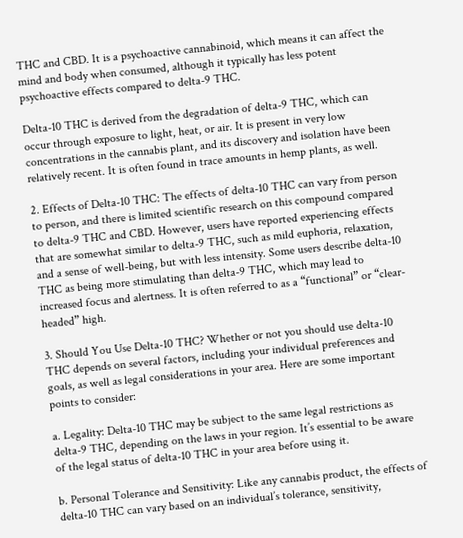THC and CBD. It is a psychoactive cannabinoid, which means it can affect the mind and body when consumed, although it typically has less potent psychoactive effects compared to delta-9 THC.

Delta-10 THC is derived from the degradation of delta-9 THC, which can occur through exposure to light, heat, or air. It is present in very low concentrations in the cannabis plant, and its discovery and isolation have been relatively recent. It is often found in trace amounts in hemp plants, as well.

2. Effects of Delta-10 THC: The effects of delta-10 THC can vary from person to person, and there is limited scientific research on this compound compared to delta-9 THC and CBD. However, users have reported experiencing effects that are somewhat similar to delta-9 THC, such as mild euphoria, relaxation, and a sense of well-being, but with less intensity. Some users describe delta-10 THC as being more stimulating than delta-9 THC, which may lead to increased focus and alertness. It is often referred to as a “functional” or “clear-headed” high.

3. Should You Use Delta-10 THC? Whether or not you should use delta-10 THC depends on several factors, including your individual preferences and goals, as well as legal considerations in your area. Here are some important points to consider:

a. Legality: Delta-10 THC may be subject to the same legal restrictions as delta-9 THC, depending on the laws in your region. It’s essential to be aware of the legal status of delta-10 THC in your area before using it.

b. Personal Tolerance and Sensitivity: Like any cannabis product, the effects of delta-10 THC can vary based on an individual’s tolerance, sensitivity,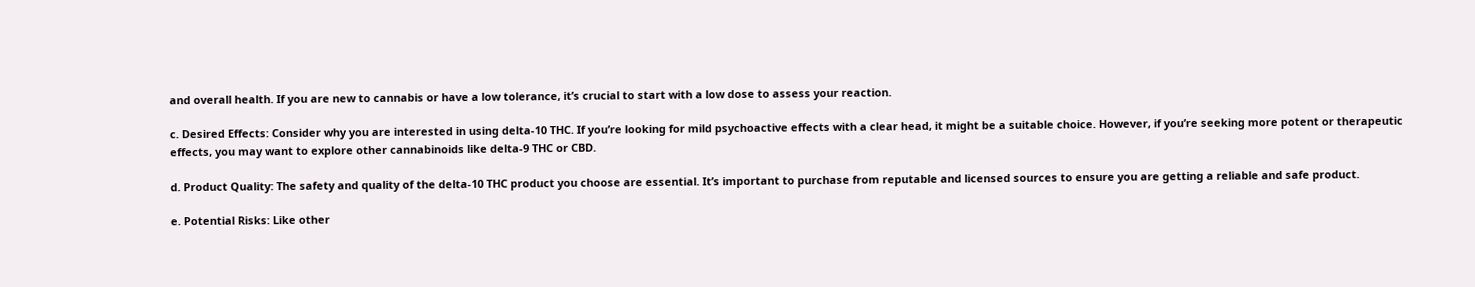and overall health. If you are new to cannabis or have a low tolerance, it’s crucial to start with a low dose to assess your reaction.

c. Desired Effects: Consider why you are interested in using delta-10 THC. If you’re looking for mild psychoactive effects with a clear head, it might be a suitable choice. However, if you’re seeking more potent or therapeutic effects, you may want to explore other cannabinoids like delta-9 THC or CBD.

d. Product Quality: The safety and quality of the delta-10 THC product you choose are essential. It’s important to purchase from reputable and licensed sources to ensure you are getting a reliable and safe product.

e. Potential Risks: Like other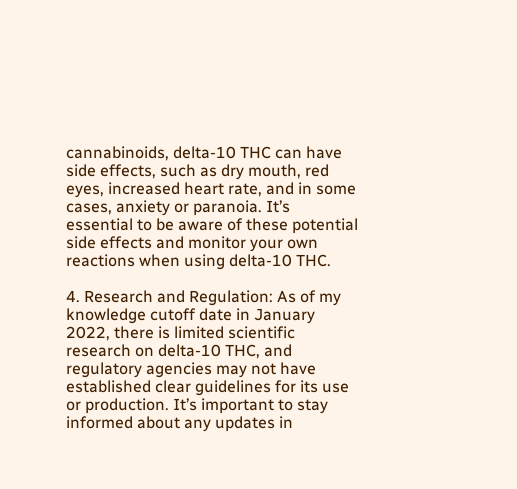cannabinoids, delta-10 THC can have side effects, such as dry mouth, red eyes, increased heart rate, and in some cases, anxiety or paranoia. It’s essential to be aware of these potential side effects and monitor your own reactions when using delta-10 THC.

4. Research and Regulation: As of my knowledge cutoff date in January 2022, there is limited scientific research on delta-10 THC, and regulatory agencies may not have established clear guidelines for its use or production. It’s important to stay informed about any updates in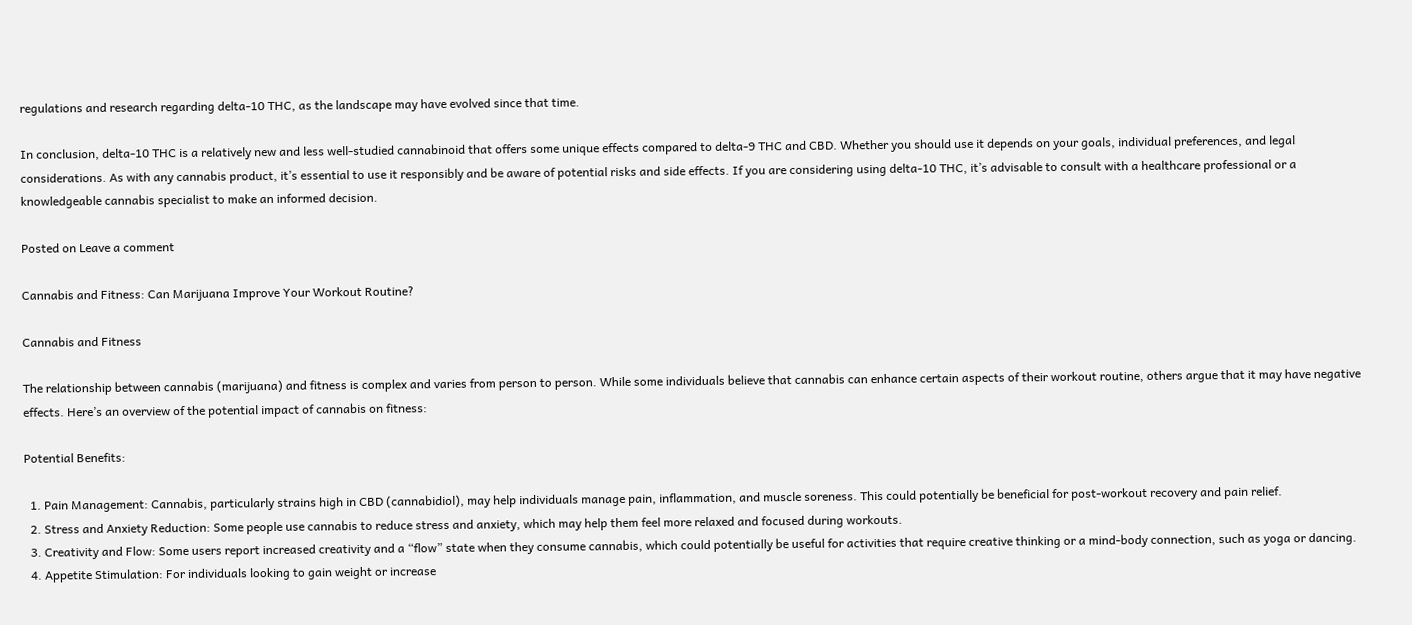regulations and research regarding delta-10 THC, as the landscape may have evolved since that time.

In conclusion, delta-10 THC is a relatively new and less well-studied cannabinoid that offers some unique effects compared to delta-9 THC and CBD. Whether you should use it depends on your goals, individual preferences, and legal considerations. As with any cannabis product, it’s essential to use it responsibly and be aware of potential risks and side effects. If you are considering using delta-10 THC, it’s advisable to consult with a healthcare professional or a knowledgeable cannabis specialist to make an informed decision.

Posted on Leave a comment

Cannabis and Fitness: Can Marijuana Improve Your Workout Routine?

Cannabis and Fitness

The relationship between cannabis (marijuana) and fitness is complex and varies from person to person. While some individuals believe that cannabis can enhance certain aspects of their workout routine, others argue that it may have negative effects. Here’s an overview of the potential impact of cannabis on fitness:

Potential Benefits:

  1. Pain Management: Cannabis, particularly strains high in CBD (cannabidiol), may help individuals manage pain, inflammation, and muscle soreness. This could potentially be beneficial for post-workout recovery and pain relief.
  2. Stress and Anxiety Reduction: Some people use cannabis to reduce stress and anxiety, which may help them feel more relaxed and focused during workouts.
  3. Creativity and Flow: Some users report increased creativity and a “flow” state when they consume cannabis, which could potentially be useful for activities that require creative thinking or a mind-body connection, such as yoga or dancing.
  4. Appetite Stimulation: For individuals looking to gain weight or increase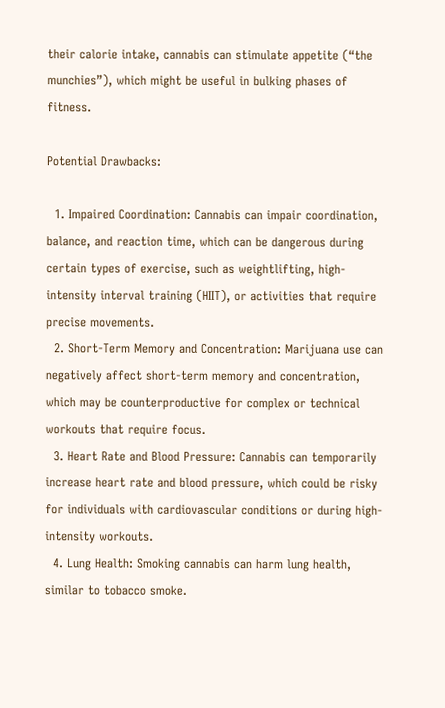their calorie intake, cannabis can stimulate appetite (“the munchies”), which might be useful in bulking phases of fitness.

Potential Drawbacks:

  1. Impaired Coordination: Cannabis can impair coordination, balance, and reaction time, which can be dangerous during certain types of exercise, such as weightlifting, high-intensity interval training (HIIT), or activities that require precise movements.
  2. Short-Term Memory and Concentration: Marijuana use can negatively affect short-term memory and concentration, which may be counterproductive for complex or technical workouts that require focus.
  3. Heart Rate and Blood Pressure: Cannabis can temporarily increase heart rate and blood pressure, which could be risky for individuals with cardiovascular conditions or during high-intensity workouts.
  4. Lung Health: Smoking cannabis can harm lung health, similar to tobacco smoke.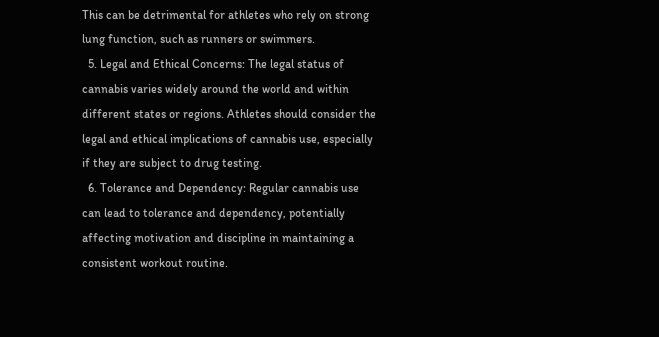This can be detrimental for athletes who rely on strong lung function, such as runners or swimmers.
  5. Legal and Ethical Concerns: The legal status of cannabis varies widely around the world and within different states or regions. Athletes should consider the legal and ethical implications of cannabis use, especially if they are subject to drug testing.
  6. Tolerance and Dependency: Regular cannabis use can lead to tolerance and dependency, potentially affecting motivation and discipline in maintaining a consistent workout routine.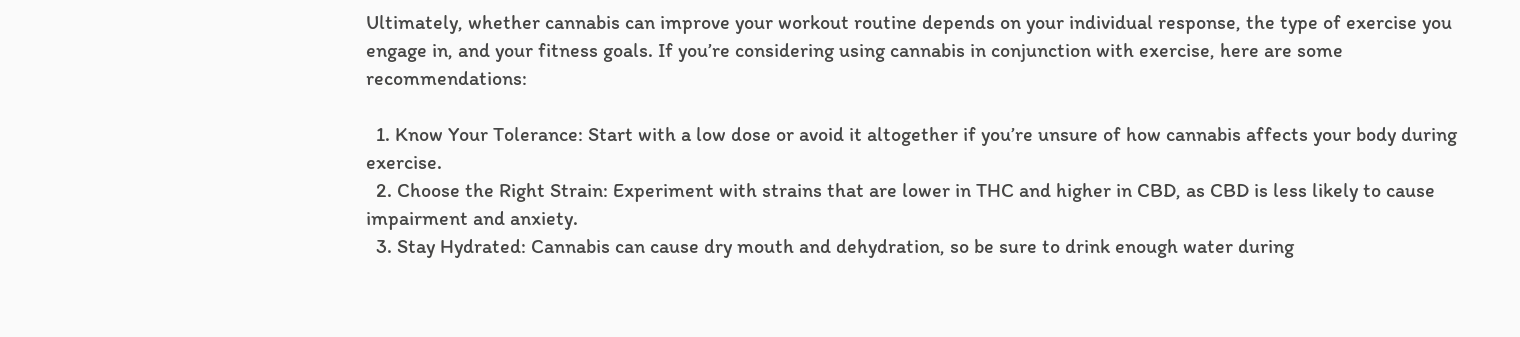Ultimately, whether cannabis can improve your workout routine depends on your individual response, the type of exercise you engage in, and your fitness goals. If you’re considering using cannabis in conjunction with exercise, here are some recommendations:

  1. Know Your Tolerance: Start with a low dose or avoid it altogether if you’re unsure of how cannabis affects your body during exercise.
  2. Choose the Right Strain: Experiment with strains that are lower in THC and higher in CBD, as CBD is less likely to cause impairment and anxiety.
  3. Stay Hydrated: Cannabis can cause dry mouth and dehydration, so be sure to drink enough water during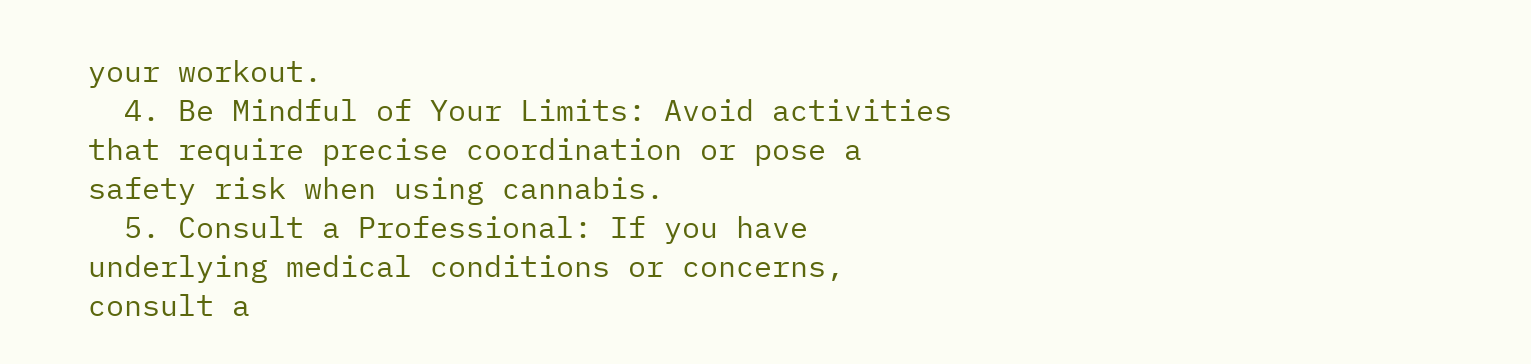your workout.
  4. Be Mindful of Your Limits: Avoid activities that require precise coordination or pose a safety risk when using cannabis.
  5. Consult a Professional: If you have underlying medical conditions or concerns, consult a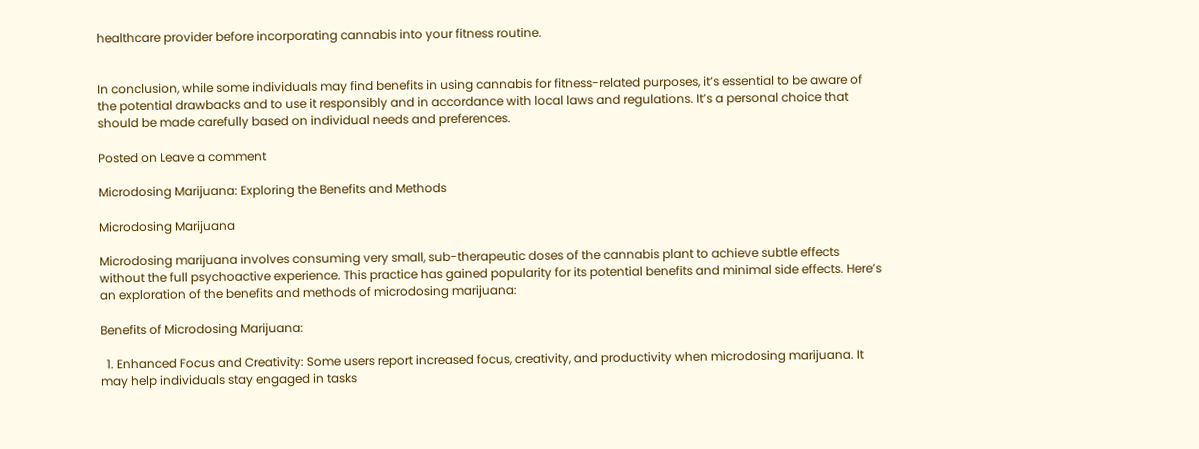healthcare provider before incorporating cannabis into your fitness routine.


In conclusion, while some individuals may find benefits in using cannabis for fitness-related purposes, it’s essential to be aware of the potential drawbacks and to use it responsibly and in accordance with local laws and regulations. It’s a personal choice that should be made carefully based on individual needs and preferences.

Posted on Leave a comment

Microdosing Marijuana: Exploring the Benefits and Methods

Microdosing Marijuana

Microdosing marijuana involves consuming very small, sub-therapeutic doses of the cannabis plant to achieve subtle effects without the full psychoactive experience. This practice has gained popularity for its potential benefits and minimal side effects. Here’s an exploration of the benefits and methods of microdosing marijuana:

Benefits of Microdosing Marijuana:

  1. Enhanced Focus and Creativity: Some users report increased focus, creativity, and productivity when microdosing marijuana. It may help individuals stay engaged in tasks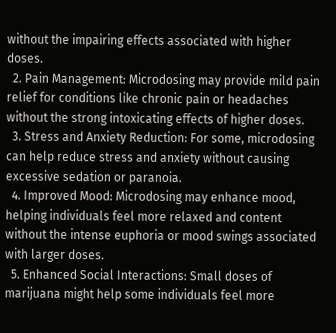without the impairing effects associated with higher doses.
  2. Pain Management: Microdosing may provide mild pain relief for conditions like chronic pain or headaches without the strong intoxicating effects of higher doses.
  3. Stress and Anxiety Reduction: For some, microdosing can help reduce stress and anxiety without causing excessive sedation or paranoia.
  4. Improved Mood: Microdosing may enhance mood, helping individuals feel more relaxed and content without the intense euphoria or mood swings associated with larger doses.
  5. Enhanced Social Interactions: Small doses of marijuana might help some individuals feel more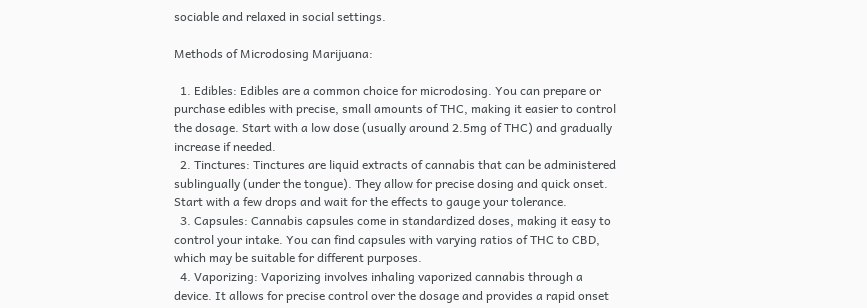sociable and relaxed in social settings.

Methods of Microdosing Marijuana:

  1. Edibles: Edibles are a common choice for microdosing. You can prepare or purchase edibles with precise, small amounts of THC, making it easier to control the dosage. Start with a low dose (usually around 2.5mg of THC) and gradually increase if needed.
  2. Tinctures: Tinctures are liquid extracts of cannabis that can be administered sublingually (under the tongue). They allow for precise dosing and quick onset. Start with a few drops and wait for the effects to gauge your tolerance.
  3. Capsules: Cannabis capsules come in standardized doses, making it easy to control your intake. You can find capsules with varying ratios of THC to CBD, which may be suitable for different purposes.
  4. Vaporizing: Vaporizing involves inhaling vaporized cannabis through a device. It allows for precise control over the dosage and provides a rapid onset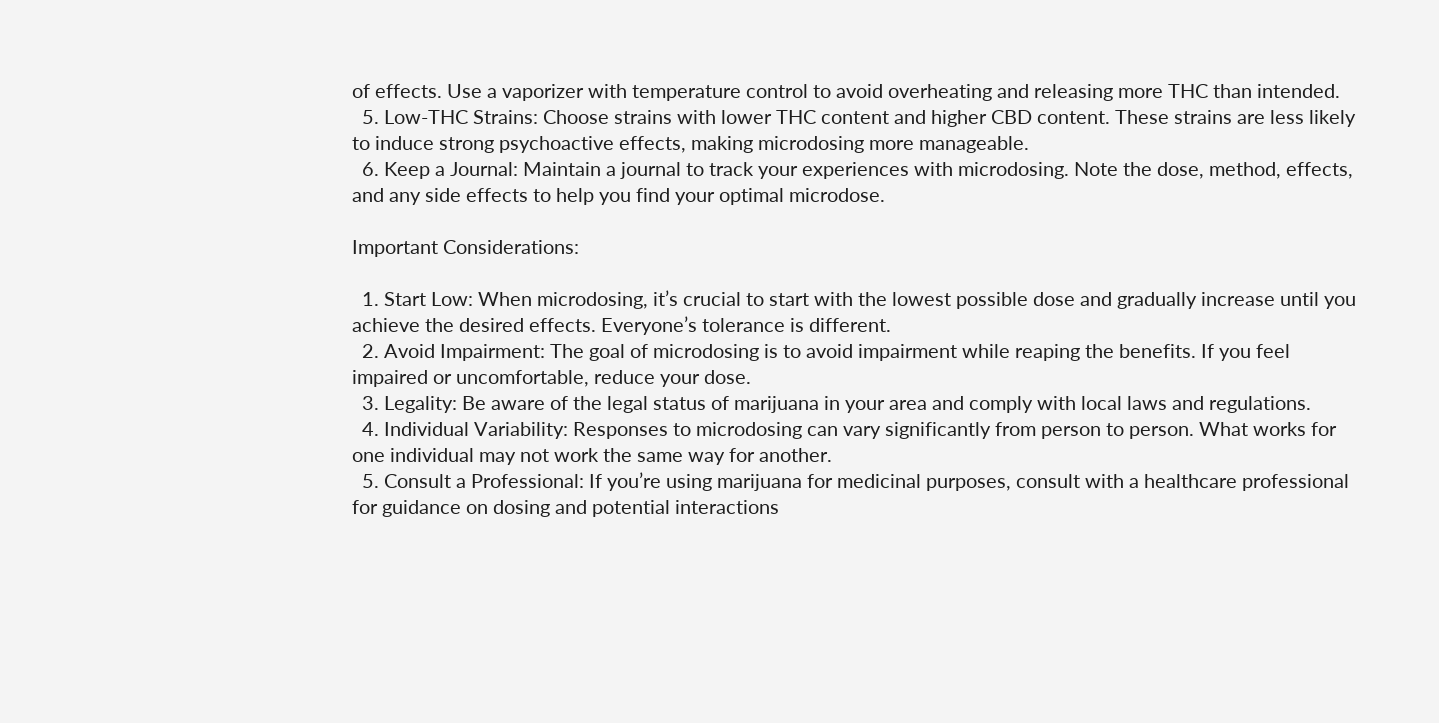of effects. Use a vaporizer with temperature control to avoid overheating and releasing more THC than intended.
  5. Low-THC Strains: Choose strains with lower THC content and higher CBD content. These strains are less likely to induce strong psychoactive effects, making microdosing more manageable.
  6. Keep a Journal: Maintain a journal to track your experiences with microdosing. Note the dose, method, effects, and any side effects to help you find your optimal microdose.

Important Considerations:

  1. Start Low: When microdosing, it’s crucial to start with the lowest possible dose and gradually increase until you achieve the desired effects. Everyone’s tolerance is different.
  2. Avoid Impairment: The goal of microdosing is to avoid impairment while reaping the benefits. If you feel impaired or uncomfortable, reduce your dose.
  3. Legality: Be aware of the legal status of marijuana in your area and comply with local laws and regulations.
  4. Individual Variability: Responses to microdosing can vary significantly from person to person. What works for one individual may not work the same way for another.
  5. Consult a Professional: If you’re using marijuana for medicinal purposes, consult with a healthcare professional for guidance on dosing and potential interactions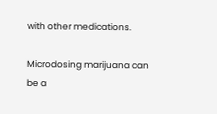with other medications.

Microdosing marijuana can be a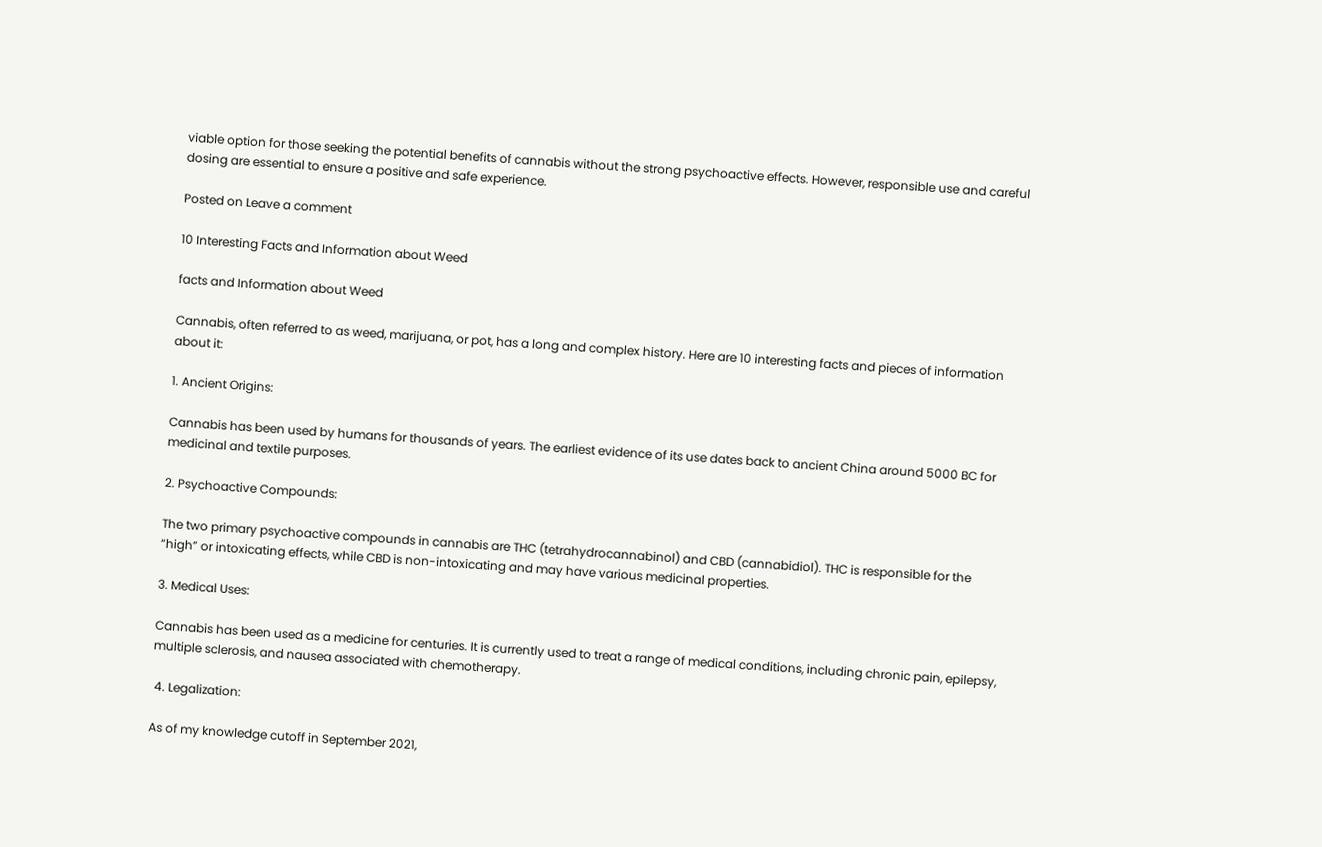viable option for those seeking the potential benefits of cannabis without the strong psychoactive effects. However, responsible use and careful dosing are essential to ensure a positive and safe experience.

Posted on Leave a comment

10 Interesting Facts and Information about Weed

facts and Information about Weed

Cannabis, often referred to as weed, marijuana, or pot, has a long and complex history. Here are 10 interesting facts and pieces of information about it:

1. Ancient Origins:

Cannabis has been used by humans for thousands of years. The earliest evidence of its use dates back to ancient China around 5000 BC for medicinal and textile purposes.

2. Psychoactive Compounds:

The two primary psychoactive compounds in cannabis are THC (tetrahydrocannabinol) and CBD (cannabidiol). THC is responsible for the “high” or intoxicating effects, while CBD is non-intoxicating and may have various medicinal properties.

3. Medical Uses:

Cannabis has been used as a medicine for centuries. It is currently used to treat a range of medical conditions, including chronic pain, epilepsy, multiple sclerosis, and nausea associated with chemotherapy.

 4. Legalization:

As of my knowledge cutoff in September 2021,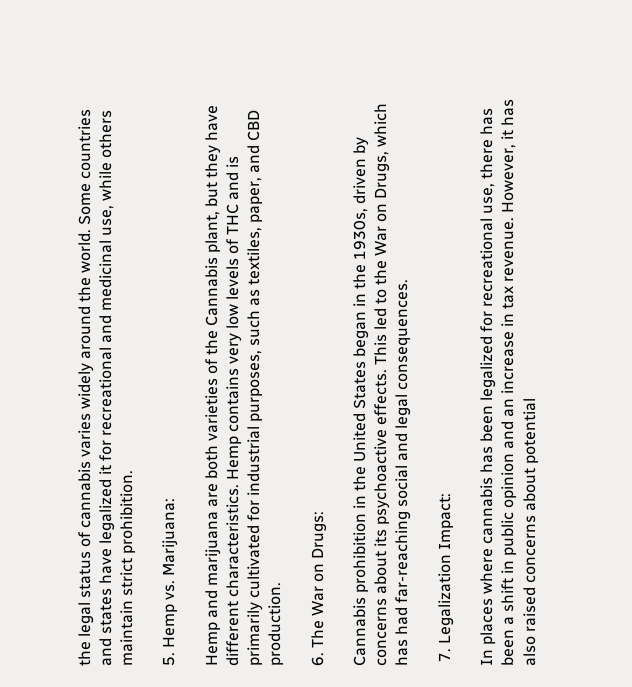the legal status of cannabis varies widely around the world. Some countries and states have legalized it for recreational and medicinal use, while others maintain strict prohibition.

5. Hemp vs. Marijuana:

Hemp and marijuana are both varieties of the Cannabis plant, but they have different characteristics. Hemp contains very low levels of THC and is primarily cultivated for industrial purposes, such as textiles, paper, and CBD production.

6. The War on Drugs:

Cannabis prohibition in the United States began in the 1930s, driven by concerns about its psychoactive effects. This led to the War on Drugs, which has had far-reaching social and legal consequences.

 7. Legalization Impact:

In places where cannabis has been legalized for recreational use, there has been a shift in public opinion and an increase in tax revenue. However, it has also raised concerns about potential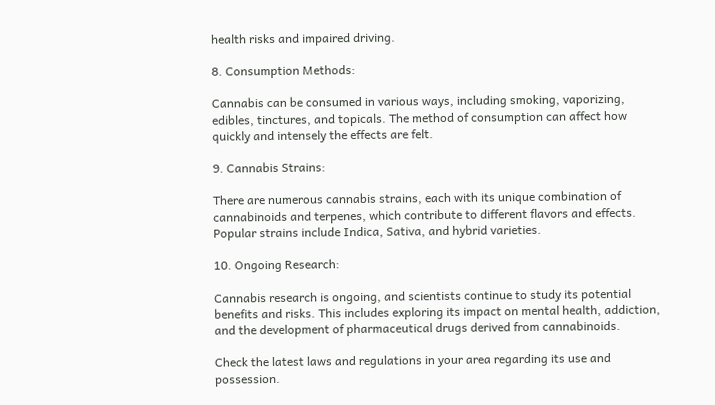health risks and impaired driving.

8. Consumption Methods:

Cannabis can be consumed in various ways, including smoking, vaporizing, edibles, tinctures, and topicals. The method of consumption can affect how quickly and intensely the effects are felt.

9. Cannabis Strains:

There are numerous cannabis strains, each with its unique combination of cannabinoids and terpenes, which contribute to different flavors and effects. Popular strains include Indica, Sativa, and hybrid varieties.

10. Ongoing Research:

Cannabis research is ongoing, and scientists continue to study its potential benefits and risks. This includes exploring its impact on mental health, addiction, and the development of pharmaceutical drugs derived from cannabinoids.

Check the latest laws and regulations in your area regarding its use and possession.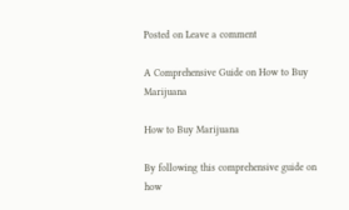Posted on Leave a comment

A Comprehensive Guide on How to Buy Marijuana

How to Buy Marijuana

By following this comprehensive guide on how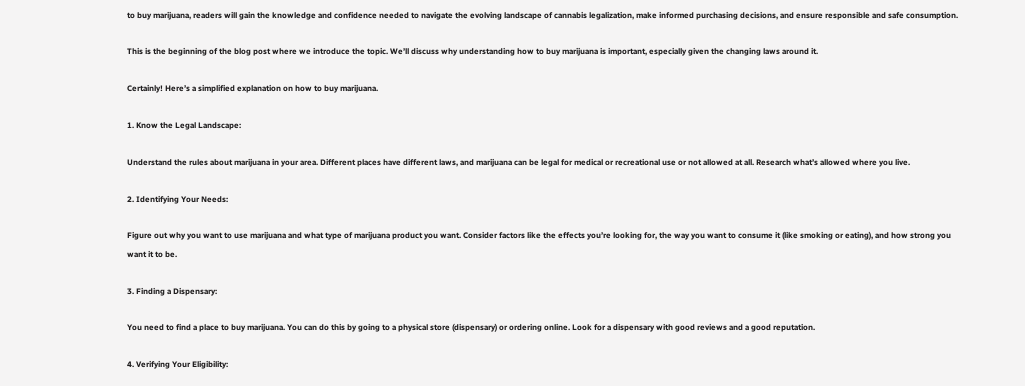to buy marijuana, readers will gain the knowledge and confidence needed to navigate the evolving landscape of cannabis legalization, make informed purchasing decisions, and ensure responsible and safe consumption.

This is the beginning of the blog post where we introduce the topic. We’ll discuss why understanding how to buy marijuana is important, especially given the changing laws around it.

Certainly! Here’s a simplified explanation on how to buy marijuana.

1. Know the Legal Landscape:

Understand the rules about marijuana in your area. Different places have different laws, and marijuana can be legal for medical or recreational use or not allowed at all. Research what’s allowed where you live.

2. Identifying Your Needs:

Figure out why you want to use marijuana and what type of marijuana product you want. Consider factors like the effects you’re looking for, the way you want to consume it (like smoking or eating), and how strong you want it to be.

3. Finding a Dispensary:

You need to find a place to buy marijuana. You can do this by going to a physical store (dispensary) or ordering online. Look for a dispensary with good reviews and a good reputation.

4. Verifying Your Eligibility: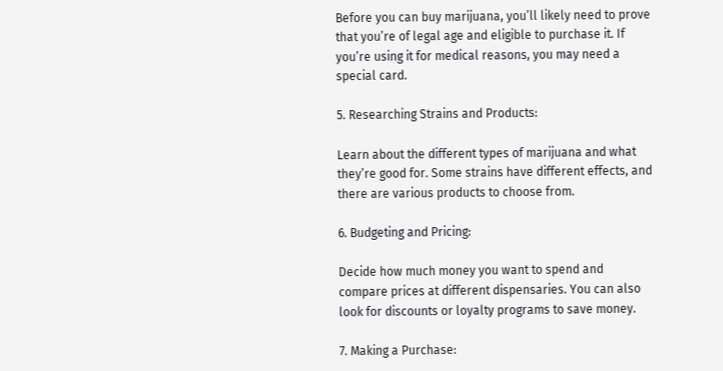Before you can buy marijuana, you’ll likely need to prove that you’re of legal age and eligible to purchase it. If you’re using it for medical reasons, you may need a special card.

5. Researching Strains and Products:

Learn about the different types of marijuana and what they’re good for. Some strains have different effects, and there are various products to choose from.

6. Budgeting and Pricing:

Decide how much money you want to spend and compare prices at different dispensaries. You can also look for discounts or loyalty programs to save money.

7. Making a Purchase: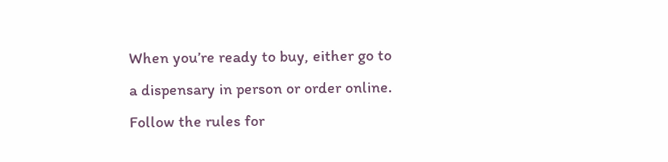When you’re ready to buy, either go to a dispensary in person or order online. Follow the rules for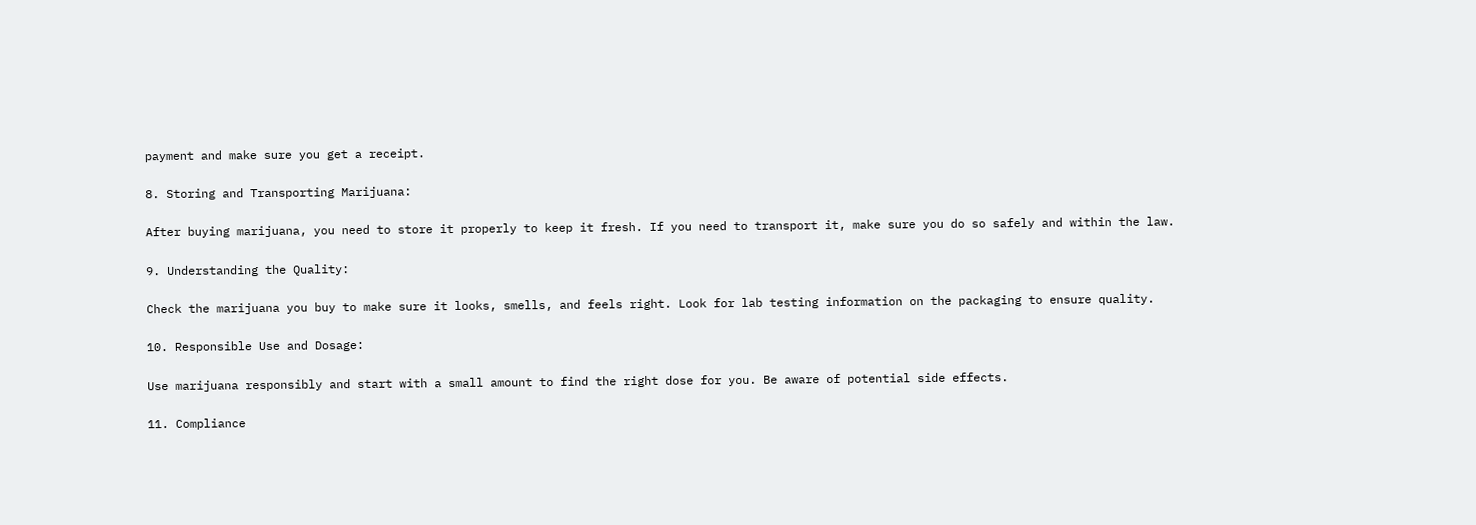payment and make sure you get a receipt.

8. Storing and Transporting Marijuana:

After buying marijuana, you need to store it properly to keep it fresh. If you need to transport it, make sure you do so safely and within the law.

9. Understanding the Quality:

Check the marijuana you buy to make sure it looks, smells, and feels right. Look for lab testing information on the packaging to ensure quality.

10. Responsible Use and Dosage:

Use marijuana responsibly and start with a small amount to find the right dose for you. Be aware of potential side effects.

11. Compliance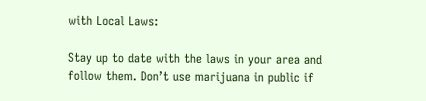with Local Laws:

Stay up to date with the laws in your area and follow them. Don’t use marijuana in public if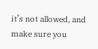it’s not allowed, and make sure you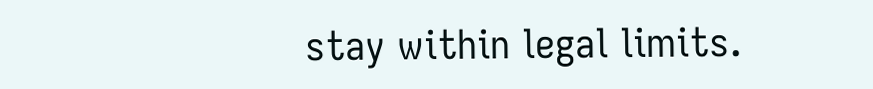stay within legal limits.